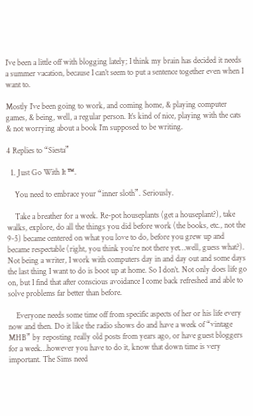I’ve been a little off with blogging lately; I think my brain has decided it needs a summer vacation, because I can’t seem to put a sentence together even when I want to.

Mostly I’ve been going to work, and coming home, & playing computer games, & being, well, a regular person. It’s kind of nice, playing with the cats & not worrying about a book I’m supposed to be writing.

4 Replies to “Siesta”

  1. Just Go With It ™.

    You need to embrace your “inner sloth”. Seriously.

    Take a breather for a week. Re-pot houseplants (get a houseplant?), take walks, explore, do all the things you did before work (the books, etc., not the 9-5) became centered on what you love to do, before you grew up and became respectable (right, you think you’re not there yet…well, guess what?). Not being a writer, I work with computers day in and day out and some days the last thing I want to do is boot up at home. So I don’t. Not only does life go on, but I find that after conscious avoidance I come back refreshed and able to solve problems far better than before.

    Everyone needs some time off from specific aspects of her or his life every now and then. Do it like the radio shows do and have a week of “vintage MHB” by reposting really old posts from years ago, or have guest bloggers for a week…however you have to do it, know that down time is very important. The Sims need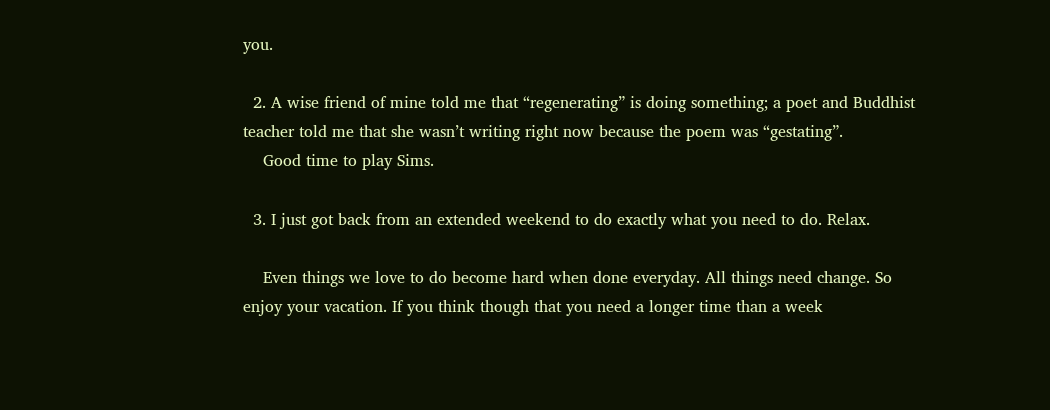you.

  2. A wise friend of mine told me that “regenerating” is doing something; a poet and Buddhist teacher told me that she wasn’t writing right now because the poem was “gestating”.
    Good time to play Sims.

  3. I just got back from an extended weekend to do exactly what you need to do. Relax.

    Even things we love to do become hard when done everyday. All things need change. So enjoy your vacation. If you think though that you need a longer time than a week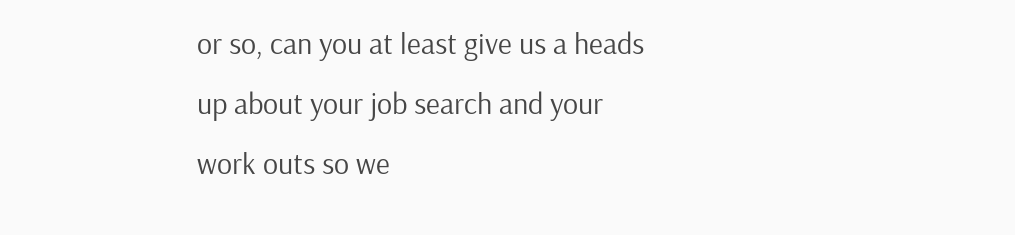or so, can you at least give us a heads up about your job search and your work outs so we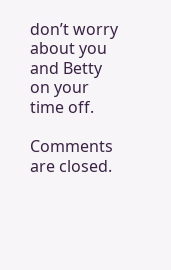don’t worry about you and Betty on your time off.

Comments are closed.